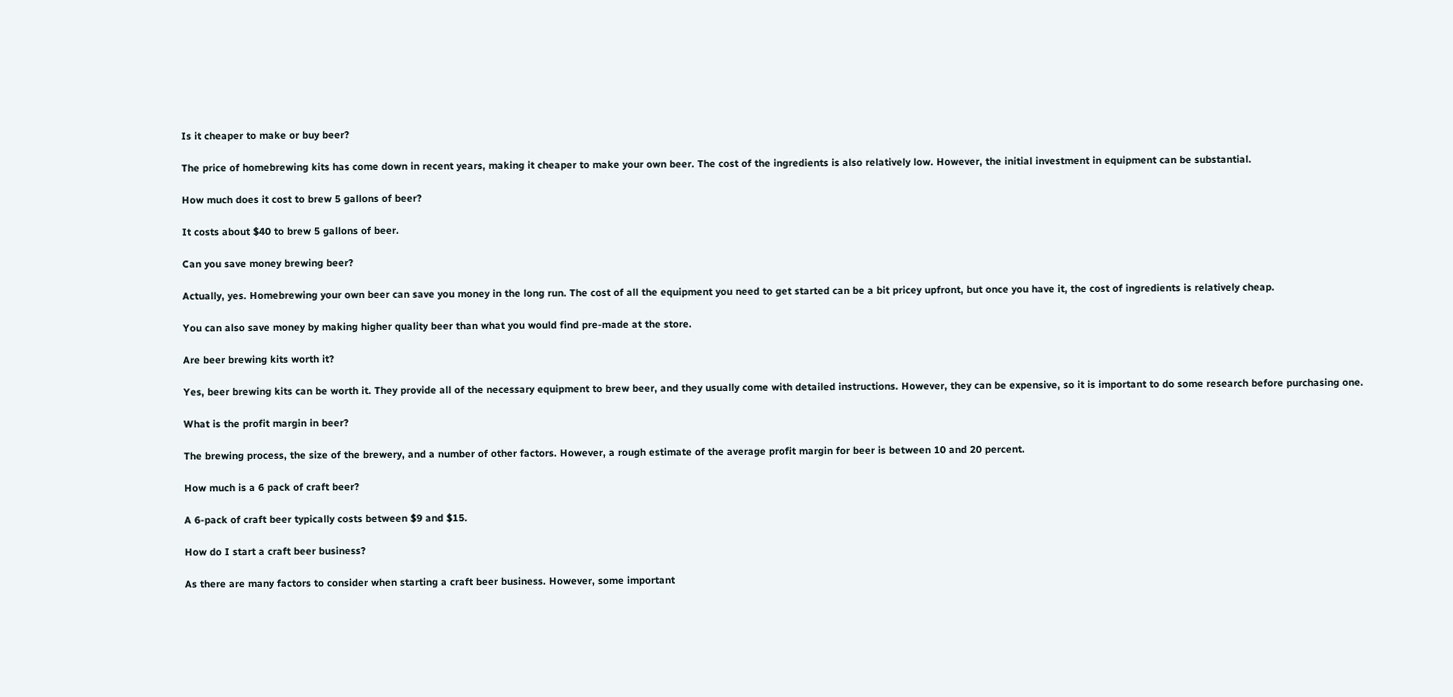Is it cheaper to make or buy beer?

The price of homebrewing kits has come down in recent years, making it cheaper to make your own beer. The cost of the ingredients is also relatively low. However, the initial investment in equipment can be substantial.

How much does it cost to brew 5 gallons of beer?

It costs about $40 to brew 5 gallons of beer.

Can you save money brewing beer?

Actually, yes. Homebrewing your own beer can save you money in the long run. The cost of all the equipment you need to get started can be a bit pricey upfront, but once you have it, the cost of ingredients is relatively cheap.

You can also save money by making higher quality beer than what you would find pre-made at the store.

Are beer brewing kits worth it?

Yes, beer brewing kits can be worth it. They provide all of the necessary equipment to brew beer, and they usually come with detailed instructions. However, they can be expensive, so it is important to do some research before purchasing one.

What is the profit margin in beer?

The brewing process, the size of the brewery, and a number of other factors. However, a rough estimate of the average profit margin for beer is between 10 and 20 percent.

How much is a 6 pack of craft beer?

A 6-pack of craft beer typically costs between $9 and $15.

How do I start a craft beer business?

As there are many factors to consider when starting a craft beer business. However, some important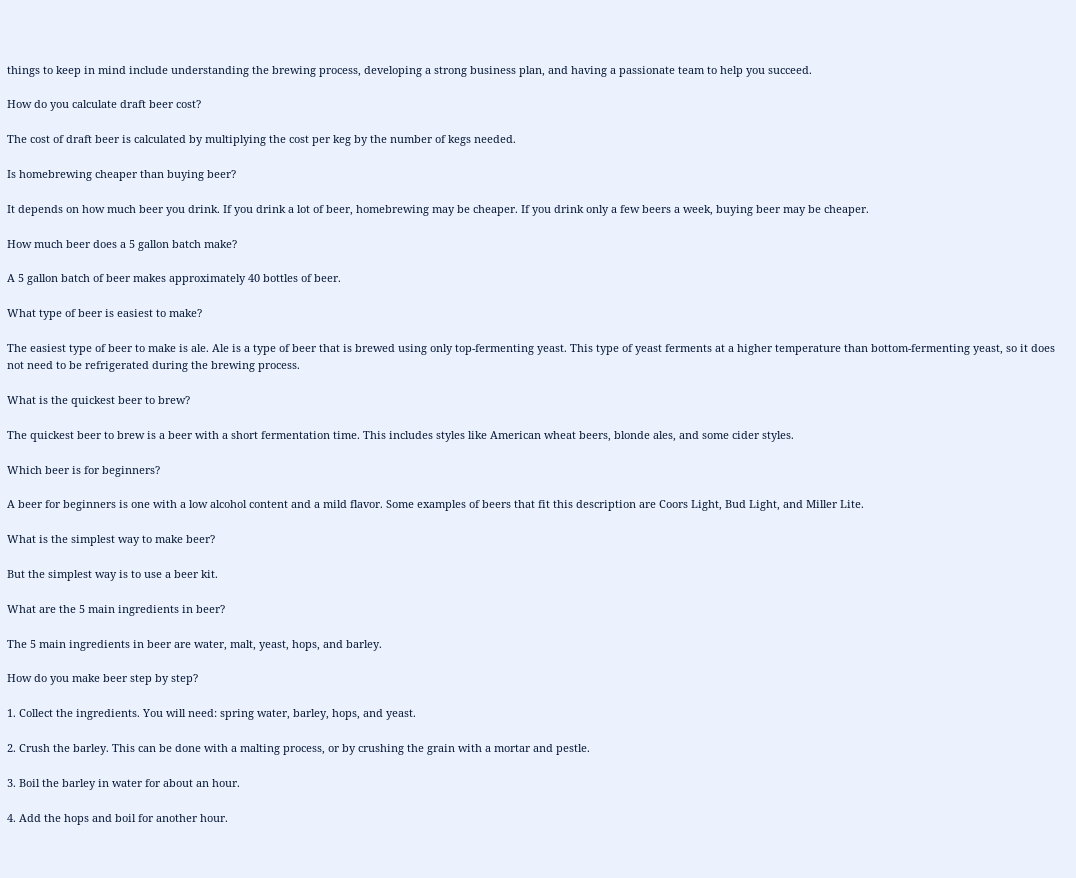things to keep in mind include understanding the brewing process, developing a strong business plan, and having a passionate team to help you succeed.

How do you calculate draft beer cost?

The cost of draft beer is calculated by multiplying the cost per keg by the number of kegs needed.

Is homebrewing cheaper than buying beer?

It depends on how much beer you drink. If you drink a lot of beer, homebrewing may be cheaper. If you drink only a few beers a week, buying beer may be cheaper.

How much beer does a 5 gallon batch make?

A 5 gallon batch of beer makes approximately 40 bottles of beer.

What type of beer is easiest to make?

The easiest type of beer to make is ale. Ale is a type of beer that is brewed using only top-fermenting yeast. This type of yeast ferments at a higher temperature than bottom-fermenting yeast, so it does not need to be refrigerated during the brewing process.

What is the quickest beer to brew?

The quickest beer to brew is a beer with a short fermentation time. This includes styles like American wheat beers, blonde ales, and some cider styles.

Which beer is for beginners?

A beer for beginners is one with a low alcohol content and a mild flavor. Some examples of beers that fit this description are Coors Light, Bud Light, and Miller Lite.

What is the simplest way to make beer?

But the simplest way is to use a beer kit.

What are the 5 main ingredients in beer?

The 5 main ingredients in beer are water, malt, yeast, hops, and barley.

How do you make beer step by step?

1. Collect the ingredients. You will need: spring water, barley, hops, and yeast.

2. Crush the barley. This can be done with a malting process, or by crushing the grain with a mortar and pestle.

3. Boil the barley in water for about an hour.

4. Add the hops and boil for another hour.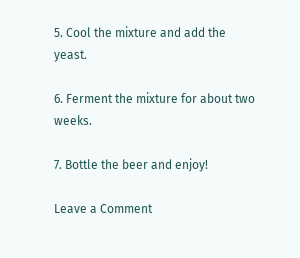5. Cool the mixture and add the yeast.

6. Ferment the mixture for about two weeks.

7. Bottle the beer and enjoy!

Leave a Comment